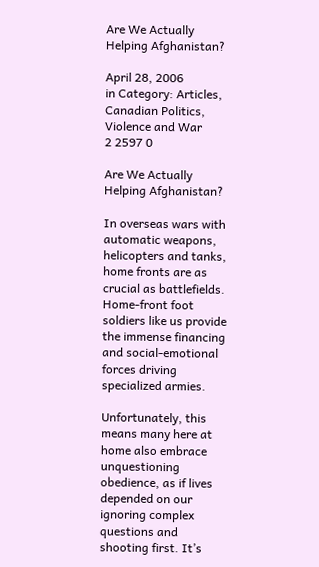Are We Actually Helping Afghanistan?

April 28, 2006
in Category: Articles, Canadian Politics, Violence and War
2 2597 0

Are We Actually Helping Afghanistan?

In overseas wars with automatic weapons, helicopters and tanks, home fronts are as crucial as battlefields. Home-front foot soldiers like us provide the immense financing and social-emotional forces driving specialized armies.

Unfortunately, this means many here at home also embrace unquestioning obedience, as if lives depended on our ignoring complex questions and shooting first. It’s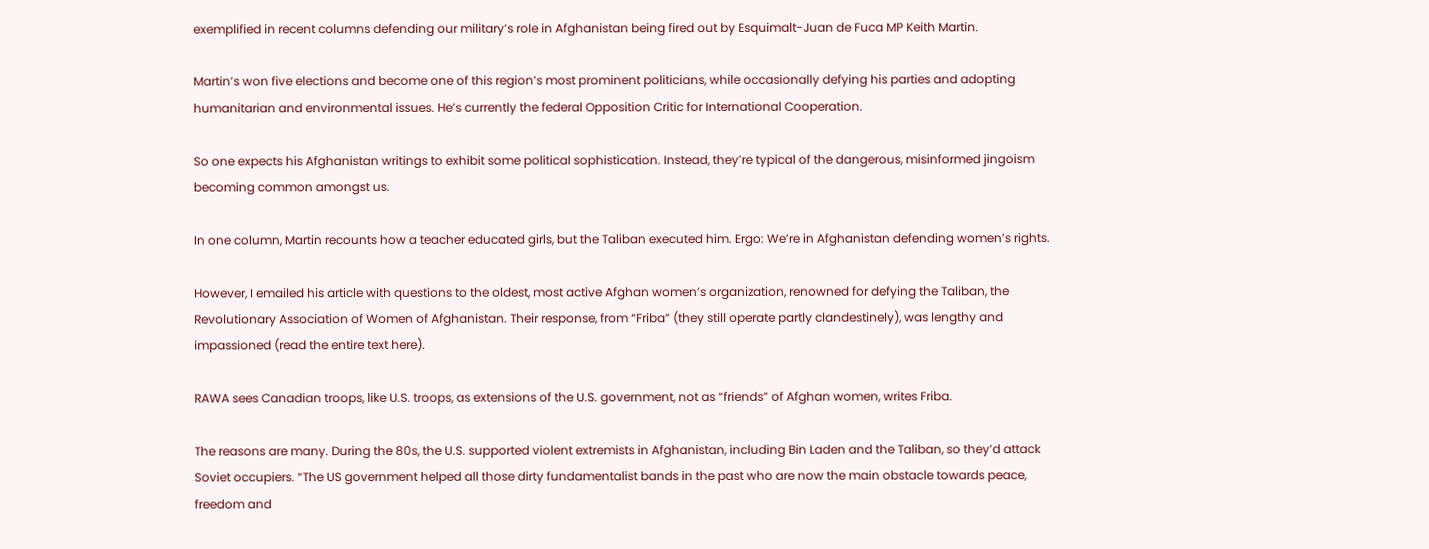exemplified in recent columns defending our military’s role in Afghanistan being fired out by Esquimalt-Juan de Fuca MP Keith Martin.

Martin’s won five elections and become one of this region’s most prominent politicians, while occasionally defying his parties and adopting humanitarian and environmental issues. He’s currently the federal Opposition Critic for International Cooperation.

So one expects his Afghanistan writings to exhibit some political sophistication. Instead, they’re typical of the dangerous, misinformed jingoism becoming common amongst us.

In one column, Martin recounts how a teacher educated girls, but the Taliban executed him. Ergo: We’re in Afghanistan defending women’s rights.

However, I emailed his article with questions to the oldest, most active Afghan women’s organization, renowned for defying the Taliban, the Revolutionary Association of Women of Afghanistan. Their response, from “Friba” (they still operate partly clandestinely), was lengthy and impassioned (read the entire text here).

RAWA sees Canadian troops, like U.S. troops, as extensions of the U.S. government, not as “friends” of Afghan women, writes Friba.

The reasons are many. During the 80s, the U.S. supported violent extremists in Afghanistan, including Bin Laden and the Taliban, so they’d attack Soviet occupiers. “The US government helped all those dirty fundamentalist bands in the past who are now the main obstacle towards peace, freedom and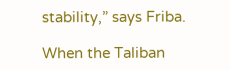stability,” says Friba.

When the Taliban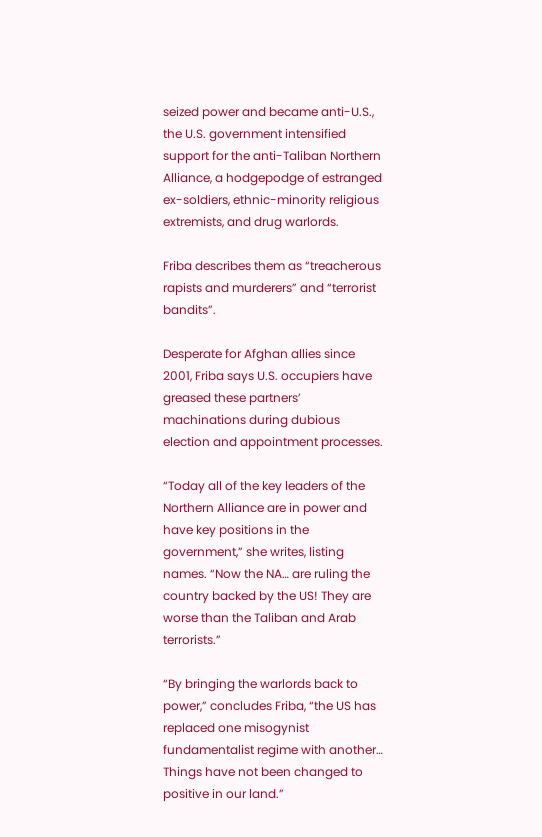seized power and became anti-U.S., the U.S. government intensified support for the anti-Taliban Northern Alliance, a hodgepodge of estranged ex-soldiers, ethnic-minority religious extremists, and drug warlords.

Friba describes them as “treacherous rapists and murderers” and “terrorist bandits”.

Desperate for Afghan allies since 2001, Friba says U.S. occupiers have greased these partners’ machinations during dubious election and appointment processes.

“Today all of the key leaders of the Northern Alliance are in power and have key positions in the government,” she writes, listing names. “Now the NA… are ruling the country backed by the US! They are worse than the Taliban and Arab terrorists.”

“By bringing the warlords back to power,” concludes Friba, “the US has replaced one misogynist fundamentalist regime with another… Things have not been changed to positive in our land.”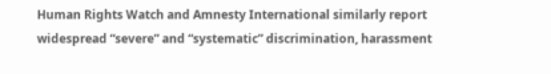Human Rights Watch and Amnesty International similarly report widespread “severe” and “systematic” discrimination, harassment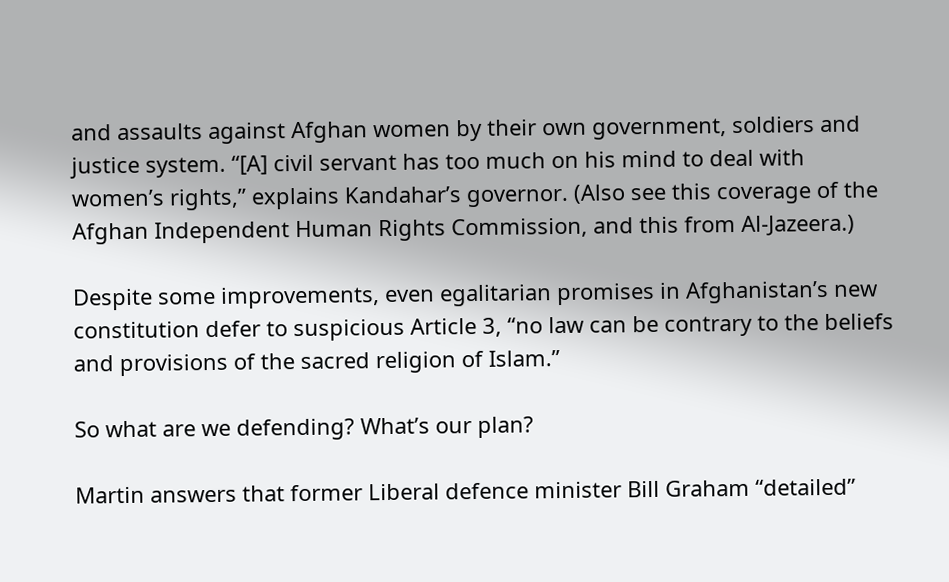and assaults against Afghan women by their own government, soldiers and justice system. “[A] civil servant has too much on his mind to deal with women’s rights,” explains Kandahar’s governor. (Also see this coverage of the Afghan Independent Human Rights Commission, and this from Al-Jazeera.)

Despite some improvements, even egalitarian promises in Afghanistan’s new constitution defer to suspicious Article 3, “no law can be contrary to the beliefs and provisions of the sacred religion of Islam.”

So what are we defending? What’s our plan?

Martin answers that former Liberal defence minister Bill Graham “detailed”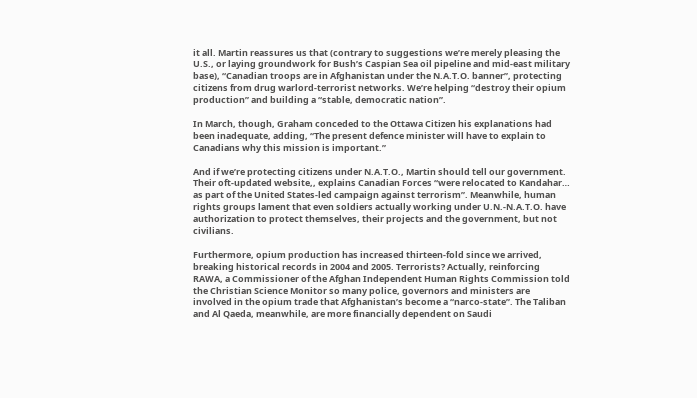it all. Martin reassures us that (contrary to suggestions we’re merely pleasing the U.S., or laying groundwork for Bush’s Caspian Sea oil pipeline and mid-east military base), “Canadian troops are in Afghanistan under the N.A.T.O. banner”, protecting citizens from drug warlord-terrorist networks. We’re helping “destroy their opium production” and building a “stable, democratic nation”.

In March, though, Graham conceded to the Ottawa Citizen his explanations had been inadequate, adding, “The present defence minister will have to explain to Canadians why this mission is important.”

And if we’re protecting citizens under N.A.T.O., Martin should tell our government. Their oft-updated website,, explains Canadian Forces “were relocated to Kandahar… as part of the United States-led campaign against terrorism”. Meanwhile, human rights groups lament that even soldiers actually working under U.N.-N.A.T.O. have authorization to protect themselves, their projects and the government, but not civilians.

Furthermore, opium production has increased thirteen-fold since we arrived, breaking historical records in 2004 and 2005. Terrorists? Actually, reinforcing RAWA, a Commissioner of the Afghan Independent Human Rights Commission told the Christian Science Monitor so many police, governors and ministers are involved in the opium trade that Afghanistan’s become a “narco-state”. The Taliban and Al Qaeda, meanwhile, are more financially dependent on Saudi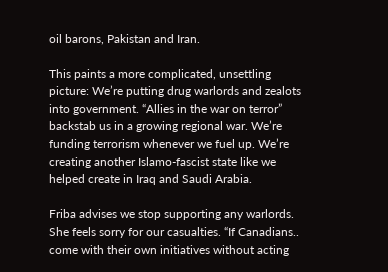oil barons, Pakistan and Iran.

This paints a more complicated, unsettling picture: We’re putting drug warlords and zealots into government. “Allies in the war on terror” backstab us in a growing regional war. We’re funding terrorism whenever we fuel up. We’re creating another Islamo-fascist state like we helped create in Iraq and Saudi Arabia.

Friba advises we stop supporting any warlords. She feels sorry for our casualties. “If Canadians.. come with their own initiatives without acting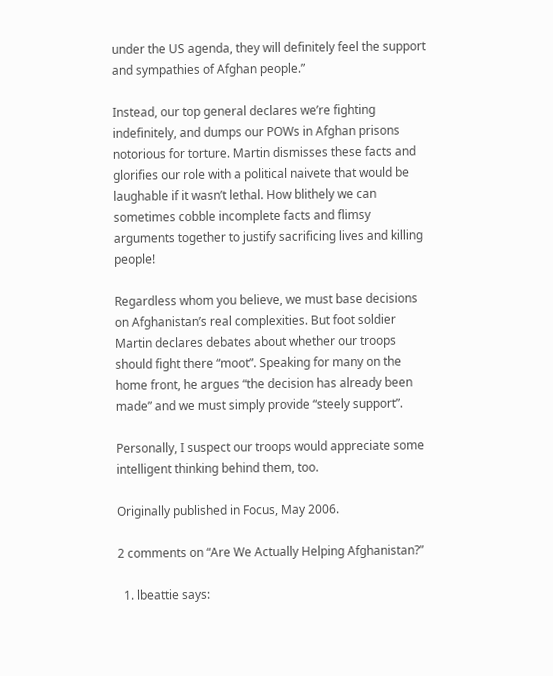under the US agenda, they will definitely feel the support and sympathies of Afghan people.”

Instead, our top general declares we’re fighting indefinitely, and dumps our POWs in Afghan prisons notorious for torture. Martin dismisses these facts and glorifies our role with a political naivete that would be laughable if it wasn’t lethal. How blithely we can sometimes cobble incomplete facts and flimsy arguments together to justify sacrificing lives and killing people!

Regardless whom you believe, we must base decisions on Afghanistan’s real complexities. But foot soldier Martin declares debates about whether our troops should fight there “moot”. Speaking for many on the home front, he argues “the decision has already been made” and we must simply provide “steely support”.

Personally, I suspect our troops would appreciate some intelligent thinking behind them, too.

Originally published in Focus, May 2006.

2 comments on “Are We Actually Helping Afghanistan?”

  1. lbeattie says: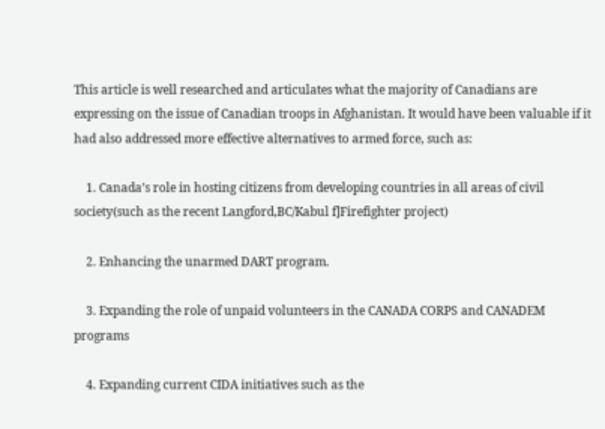This article is well researched and articulates what the majority of Canadians are expressing on the issue of Canadian troops in Afghanistan. It would have been valuable if it had also addressed more effective alternatives to armed force, such as:

    1. Canada’s role in hosting citizens from developing countries in all areas of civil society(such as the recent Langford,BC/Kabul f]Firefighter project)

    2. Enhancing the unarmed DART program.

    3. Expanding the role of unpaid volunteers in the CANADA CORPS and CANADEM programs

    4. Expanding current CIDA initiatives such as the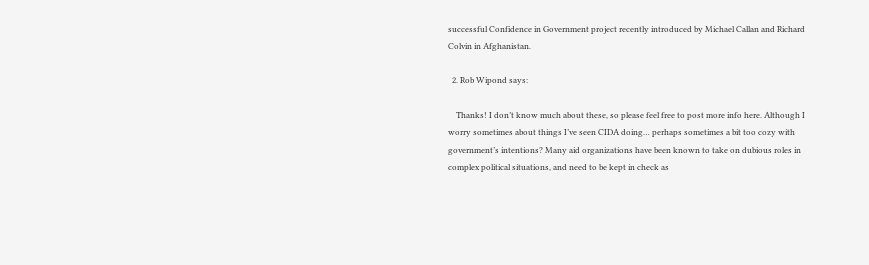successful Confidence in Government project recently introduced by Michael Callan and Richard Colvin in Afghanistan.

  2. Rob Wipond says:

    Thanks! I don’t know much about these, so please feel free to post more info here. Although I worry sometimes about things I’ve seen CIDA doing… perhaps sometimes a bit too cozy with government’s intentions? Many aid organizations have been known to take on dubious roles in complex political situations, and need to be kept in check as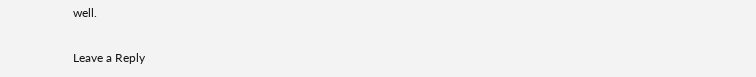well.

Leave a Reply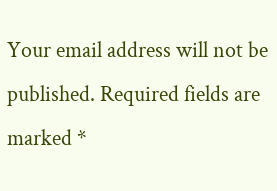Your email address will not be published. Required fields are marked *